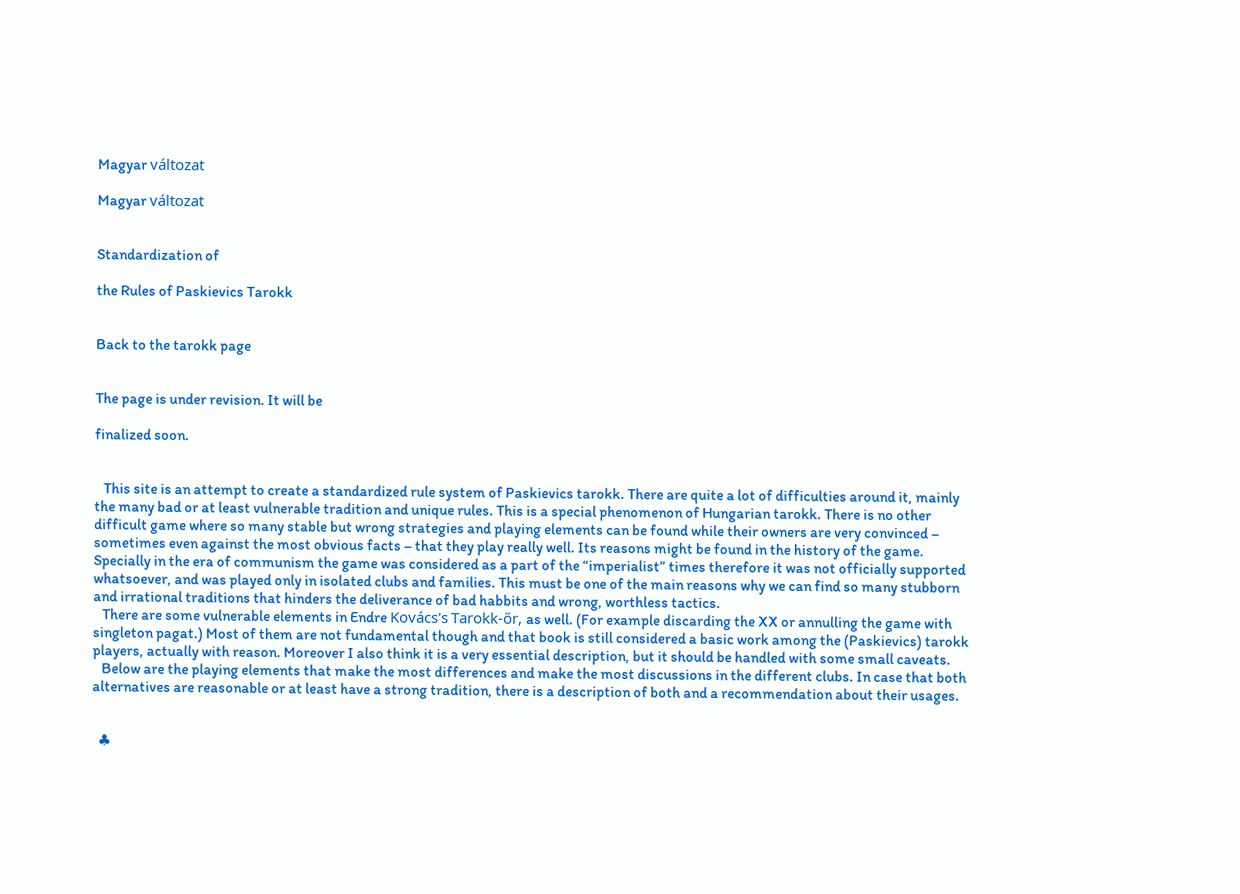Magyar változat

Magyar változat


Standardization of

the Rules of Paskievics Tarokk


Back to the tarokk page


The page is under revision. It will be

finalized soon.


   This site is an attempt to create a standardized rule system of Paskievics tarokk. There are quite a lot of difficulties around it, mainly the many bad or at least vulnerable tradition and unique rules. This is a special phenomenon of Hungarian tarokk. There is no other difficult game where so many stable but wrong strategies and playing elements can be found while their owners are very convinced – sometimes even against the most obvious facts – that they play really well. Its reasons might be found in the history of the game. Specially in the era of communism the game was considered as a part of the “imperialist” times therefore it was not officially supported whatsoever, and was played only in isolated clubs and families. This must be one of the main reasons why we can find so many stubborn and irrational traditions that hinders the deliverance of bad habbits and wrong, worthless tactics.
   There are some vulnerable elements in Endre Kovács's Tarokk-őr, as well. (For example discarding the XX or annulling the game with singleton pagat.) Most of them are not fundamental though and that book is still considered a basic work among the (Paskievics) tarokk players, actually with reason. Moreover I also think it is a very essential description, but it should be handled with some small caveats.
   Below are the playing elements that make the most differences and make the most discussions in the different clubs. In case that both alternatives are reasonable or at least have a strong tradition, there is a description of both and a recommendation about their usages.


  ♣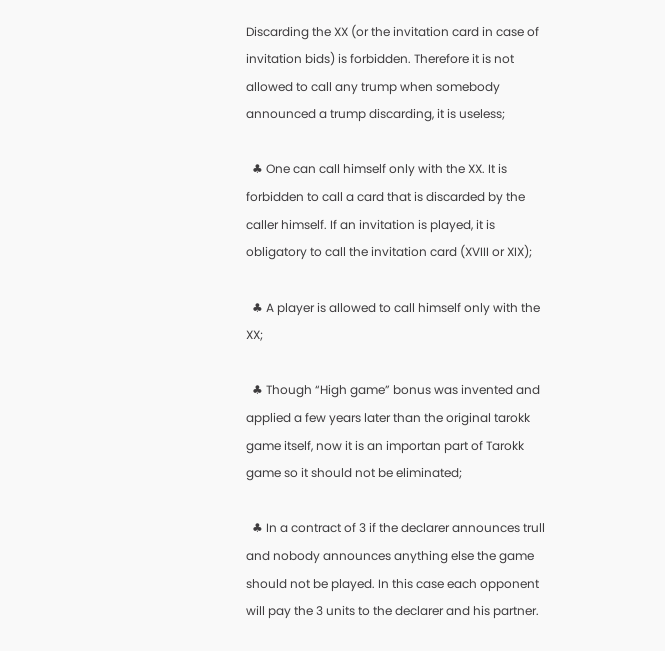Discarding the XX (or the invitation card in case of invitation bids) is forbidden. Therefore it is not allowed to call any trump when somebody announced a trump discarding, it is useless;

  ♣ One can call himself only with the XX. It is forbidden to call a card that is discarded by the caller himself. If an invitation is played, it is obligatory to call the invitation card (XVIII or XIX);

  ♣ A player is allowed to call himself only with the XX;

  ♣ Though “High game” bonus was invented and applied a few years later than the original tarokk game itself, now it is an importan part of Tarokk game so it should not be eliminated;

  ♣ In a contract of 3 if the declarer announces trull and nobody announces anything else the game should not be played. In this case each opponent will pay the 3 units to the declarer and his partner.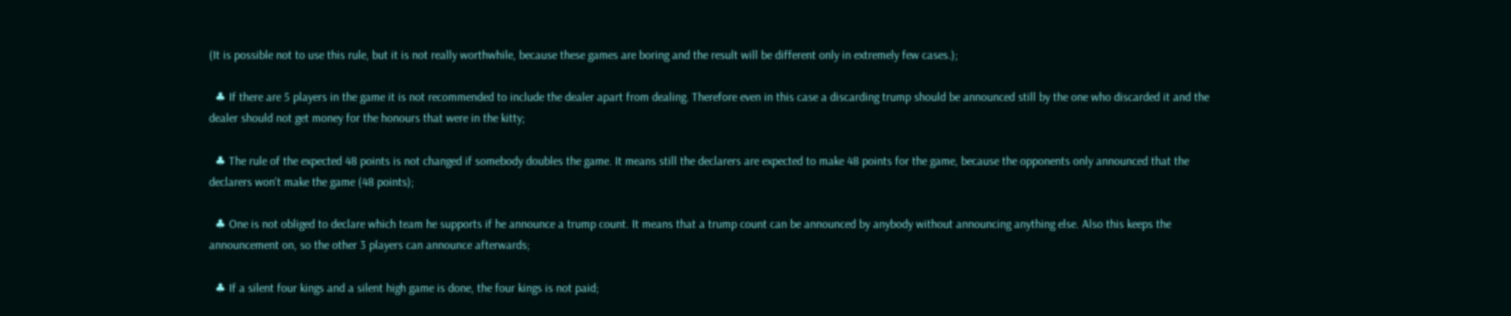(It is possible not to use this rule, but it is not really worthwhile, because these games are boring and the result will be different only in extremely few cases.);

  ♣ If there are 5 players in the game it is not recommended to include the dealer apart from dealing. Therefore even in this case a discarding trump should be announced still by the one who discarded it and the dealer should not get money for the honours that were in the kitty;

  ♣ The rule of the expected 48 points is not changed if somebody doubles the game. It means still the declarers are expected to make 48 points for the game, because the opponents only announced that the declarers won't make the game (48 points);

  ♣ One is not obliged to declare which team he supports if he announce a trump count. It means that a trump count can be announced by anybody without announcing anything else. Also this keeps the announcement on, so the other 3 players can announce afterwards;

  ♣ If a silent four kings and a silent high game is done, the four kings is not paid;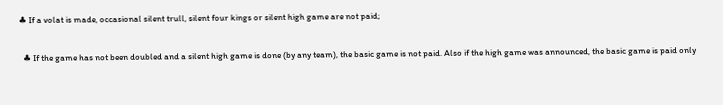♣ If a volat is made, occasional silent trull, silent four kings or silent high game are not paid;

  ♣ If the game has not been doubled and a silent high game is done (by any team), the basic game is not paid. Also if the high game was announced, the basic game is paid only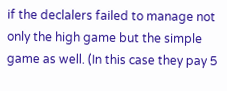if the declalers failed to manage not only the high game but the simple game as well. (In this case they pay 5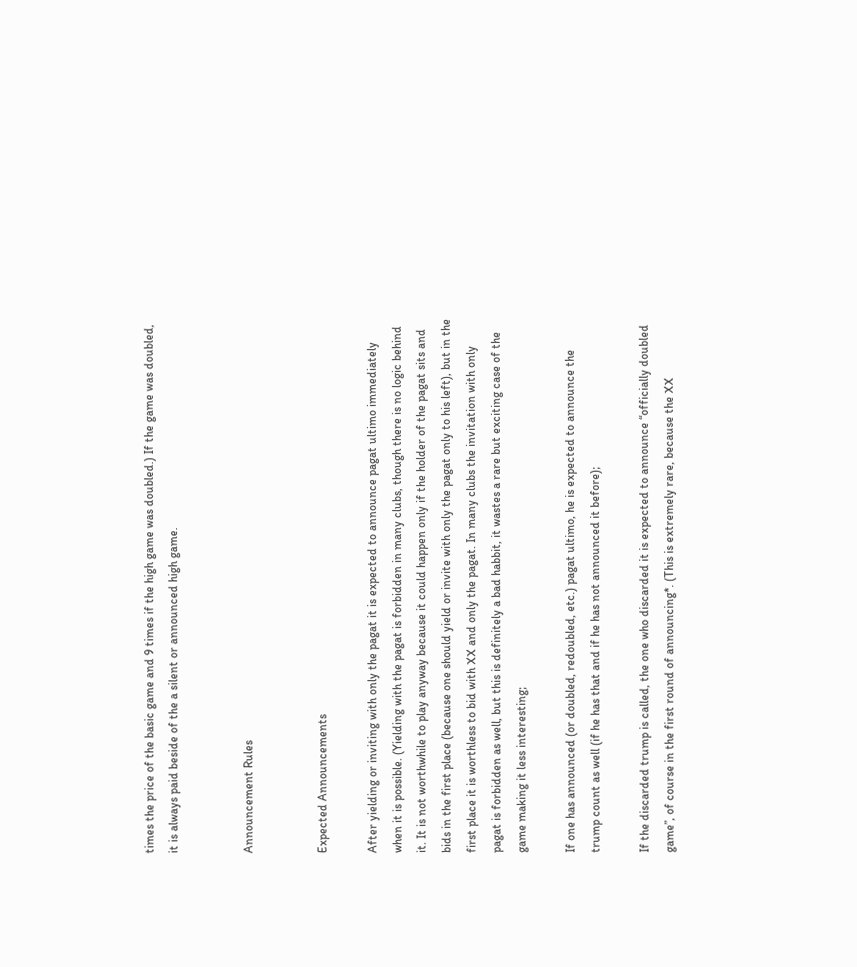times the price of the basic game and 9 times if the high game was doubled.) If the game was doubled, it is always paid beside of the a silent or announced high game.


Announcement Rules


Expected Announcements

After yielding or inviting with only the pagat it is expected to announce pagat ultimo immediately when it is possible. (Yielding with the pagat is forbidden in many clubs, though there is no logic behind it. It is not worthwhile to play anyway because it could happen only if the holder of the pagat sits and bids in the first place (because one should yield or invite with only the pagat only to his left), but in the first place it is worthless to bid with XX and only the pagat. In many clubs the invitation with only pagat is forbidden as well, but this is definitely a bad habbit, it wastes a rare but exciting case of the game making it less interesting;

If one has announced (or doubled, redoubled, etc.) pagat ultimo, he is expected to announce the trump count as well (if he has that and if he has not announced it before);

If the discarded trump is called, the one who discarded it is expected to announce “officially doubled game”, of course in the first round of announcing*. (This is extremely rare, because the XX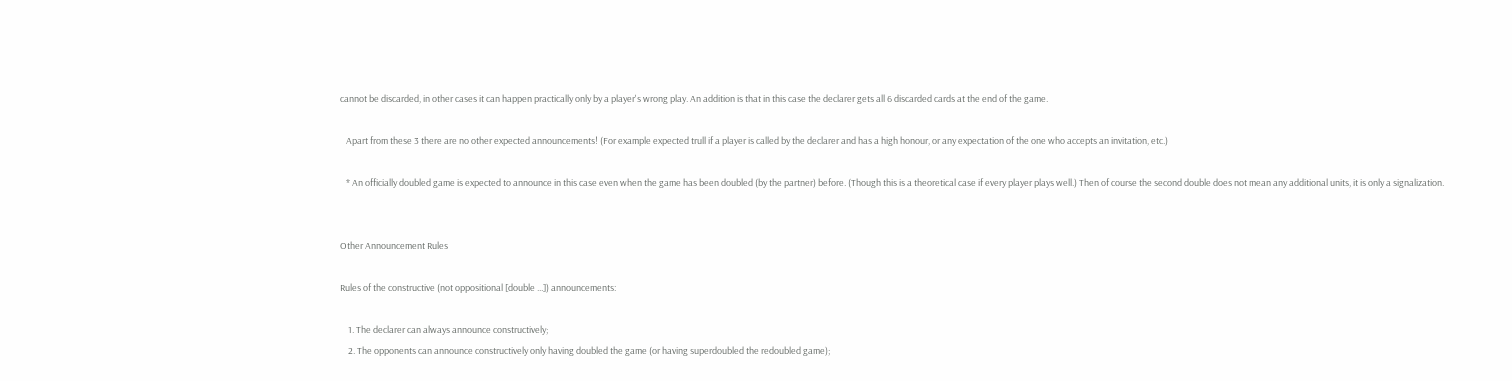cannot be discarded, in other cases it can happen practically only by a player's wrong play. An addition is that in this case the declarer gets all 6 discarded cards at the end of the game.

   Apart from these 3 there are no other expected announcements! (For example expected trull if a player is called by the declarer and has a high honour, or any expectation of the one who accepts an invitation, etc.)

   * An officially doubled game is expected to announce in this case even when the game has been doubled (by the partner) before. (Though this is a theoretical case if every player plays well.) Then of course the second double does not mean any additional units, it is only a signalization.


Other Announcement Rules

Rules of the constructive (not oppositional [double ...]) announcements:

    1. The declarer can always announce constructively;
    2. The opponents can announce constructively only having doubled the game (or having superdoubled the redoubled game);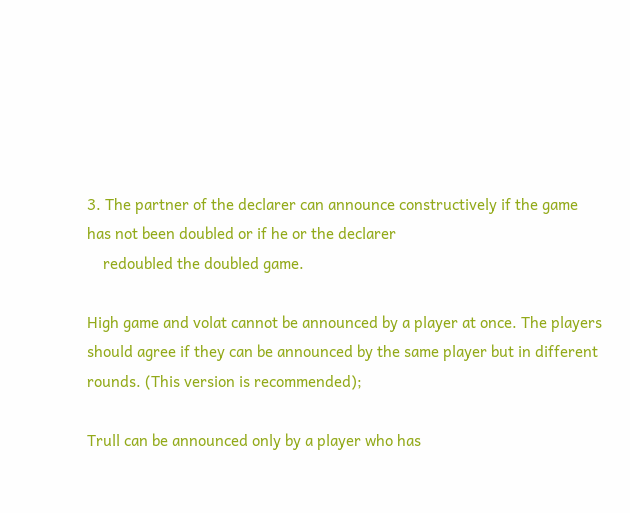3. The partner of the declarer can announce constructively if the game has not been doubled or if he or the declarer
    redoubled the doubled game.

High game and volat cannot be announced by a player at once. The players should agree if they can be announced by the same player but in different rounds. (This version is recommended);

Trull can be announced only by a player who has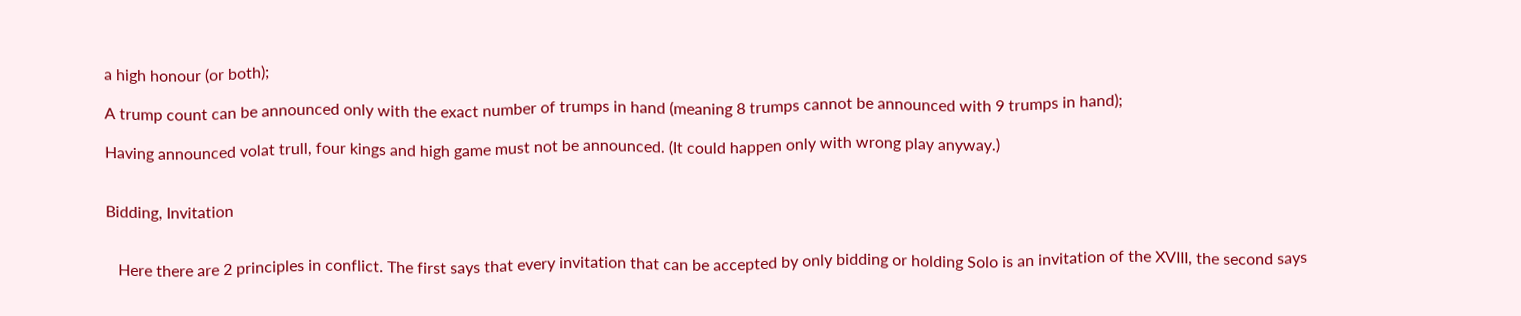a high honour (or both);

A trump count can be announced only with the exact number of trumps in hand (meaning 8 trumps cannot be announced with 9 trumps in hand);

Having announced volat trull, four kings and high game must not be announced. (It could happen only with wrong play anyway.)


Bidding, Invitation


   Here there are 2 principles in conflict. The first says that every invitation that can be accepted by only bidding or holding Solo is an invitation of the XVIII, the second says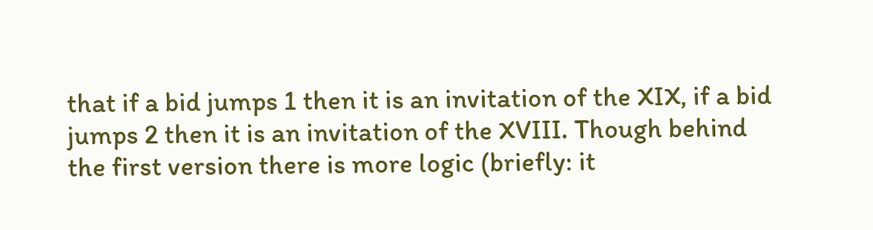that if a bid jumps 1 then it is an invitation of the XIX, if a bid jumps 2 then it is an invitation of the XVIII. Though behind the first version there is more logic (briefly: it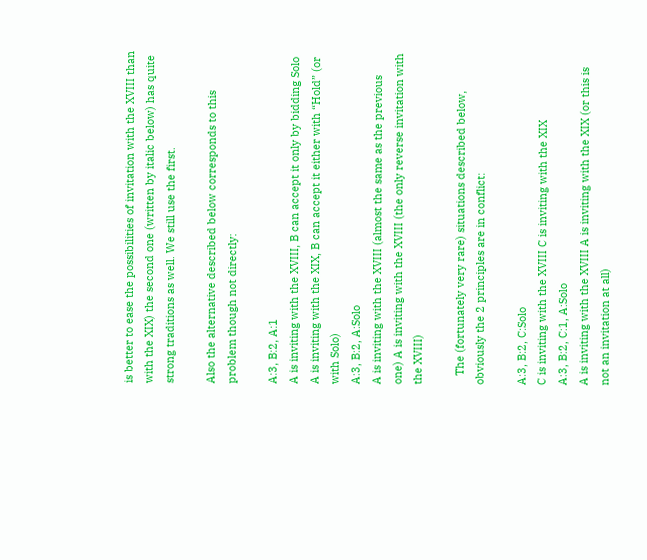is better to ease the possibilities of invitation with the XVIII than with the XIX) the second one (written by italic below) has quite strong traditions as well. We still use the first.

Also the alternative described below corresponds to this problem though not directly:

A:3, B:2, A:1
A is inviting with the XVIII, B can accept it only by bidding Solo A is inviting with the XIX, B can accept it either with “Hold” (or with Solo)
A:3, B:2, A:Solo
A is inviting with the XVIII (almost the same as the previous one) A is inviting with the XVIII (the only reverse invitation with the XVIII)

   The (fortunately very rare) situations described below, obviously the 2 principles are in conflict:

A:3, B:2, C:Solo
C is inviting with the XVIII C is inviting with the XIX
A:3, B:2, C:1, A:Solo
A is inviting with the XVIII A is inviting with the XIX (or this is not an invitation at all)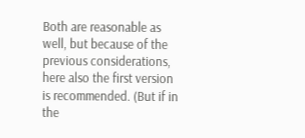Both are reasonable as well, but because of the previous considerations, here also the first version is recommended. (But if in the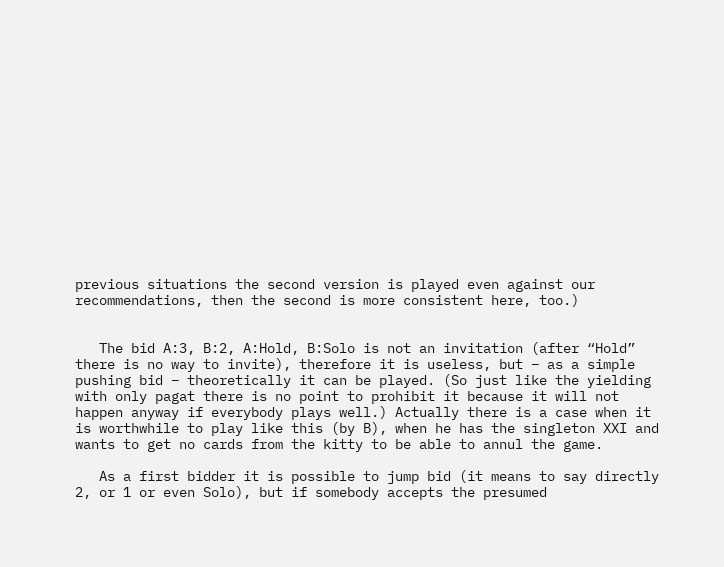previous situations the second version is played even against our recommendations, then the second is more consistent here, too.)


   The bid A:3, B:2, A:Hold, B:Solo is not an invitation (after “Hold” there is no way to invite), therefore it is useless, but – as a simple pushing bid – theoretically it can be played. (So just like the yielding with only pagat there is no point to prohibit it because it will not happen anyway if everybody plays well.) Actually there is a case when it is worthwhile to play like this (by B), when he has the singleton XXI and wants to get no cards from the kitty to be able to annul the game.

   As a first bidder it is possible to jump bid (it means to say directly 2, or 1 or even Solo), but if somebody accepts the presumed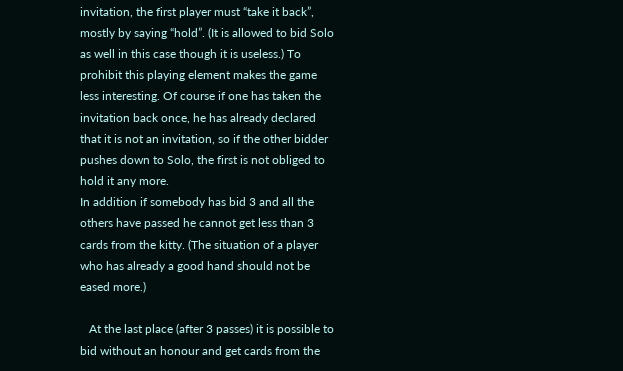invitation, the first player must “take it back”, mostly by saying “hold”. (It is allowed to bid Solo as well in this case though it is useless.) To prohibit this playing element makes the game less interesting. Of course if one has taken the invitation back once, he has already declared that it is not an invitation, so if the other bidder pushes down to Solo, the first is not obliged to hold it any more.
In addition if somebody has bid 3 and all the others have passed he cannot get less than 3 cards from the kitty. (The situation of a player who has already a good hand should not be eased more.)

   At the last place (after 3 passes) it is possible to bid without an honour and get cards from the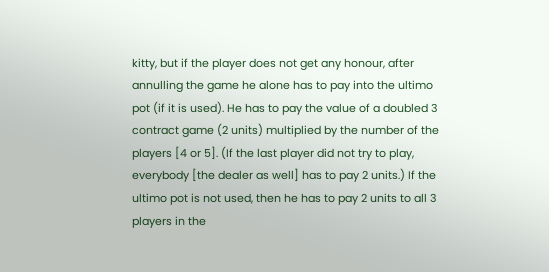kitty, but if the player does not get any honour, after annulling the game he alone has to pay into the ultimo pot (if it is used). He has to pay the value of a doubled 3 contract game (2 units) multiplied by the number of the players [4 or 5]. (If the last player did not try to play, everybody [the dealer as well] has to pay 2 units.) If the ultimo pot is not used, then he has to pay 2 units to all 3 players in the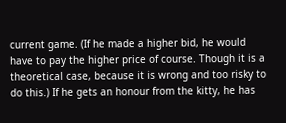current game. (If he made a higher bid, he would have to pay the higher price of course. Though it is a theoretical case, because it is wrong and too risky to do this.) If he gets an honour from the kitty, he has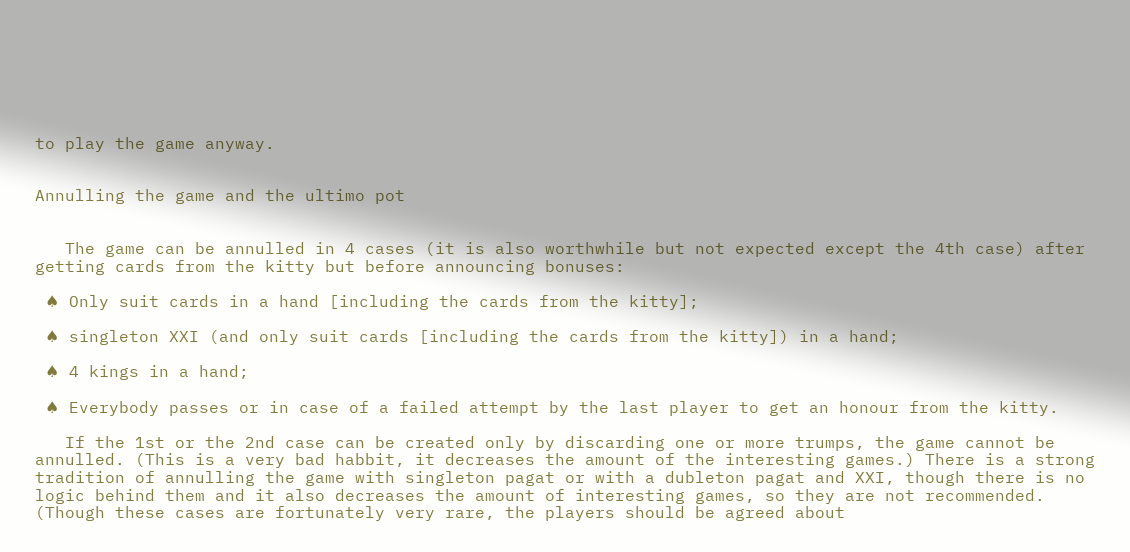to play the game anyway.


Annulling the game and the ultimo pot


   The game can be annulled in 4 cases (it is also worthwhile but not expected except the 4th case) after getting cards from the kitty but before announcing bonuses:

 ♠ Only suit cards in a hand [including the cards from the kitty];

 ♠ singleton XXI (and only suit cards [including the cards from the kitty]) in a hand;

 ♠ 4 kings in a hand;

 ♠ Everybody passes or in case of a failed attempt by the last player to get an honour from the kitty.

   If the 1st or the 2nd case can be created only by discarding one or more trumps, the game cannot be annulled. (This is a very bad habbit, it decreases the amount of the interesting games.) There is a strong tradition of annulling the game with singleton pagat or with a dubleton pagat and XXI, though there is no logic behind them and it also decreases the amount of interesting games, so they are not recommended. (Though these cases are fortunately very rare, the players should be agreed about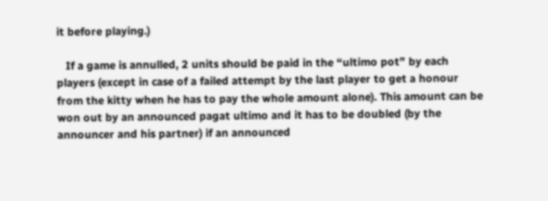it before playing.)

   If a game is annulled, 2 units should be paid in the “ultimo pot” by each players (except in case of a failed attempt by the last player to get a honour from the kitty when he has to pay the whole amount alone). This amount can be won out by an announced pagat ultimo and it has to be doubled (by the announcer and his partner) if an announced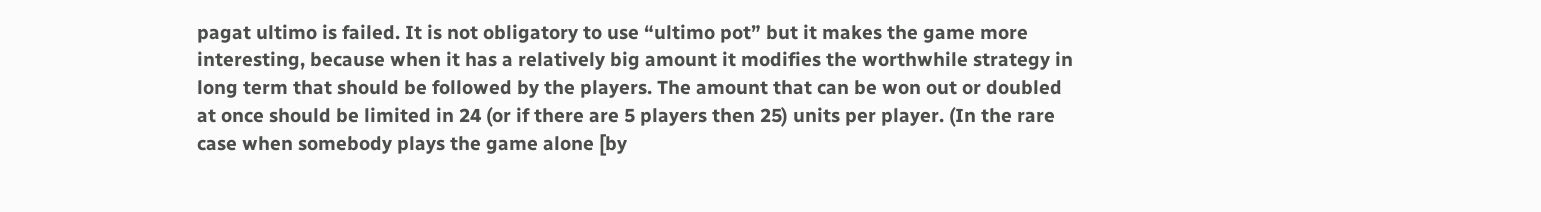pagat ultimo is failed. It is not obligatory to use “ultimo pot” but it makes the game more interesting, because when it has a relatively big amount it modifies the worthwhile strategy in long term that should be followed by the players. The amount that can be won out or doubled at once should be limited in 24 (or if there are 5 players then 25) units per player. (In the rare case when somebody plays the game alone [by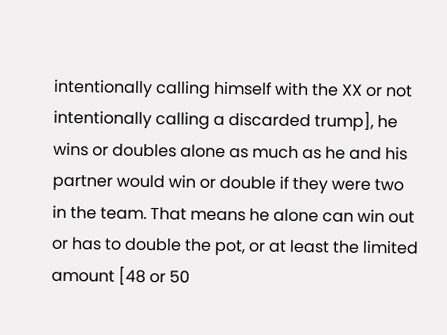intentionally calling himself with the XX or not intentionally calling a discarded trump], he wins or doubles alone as much as he and his partner would win or double if they were two in the team. That means he alone can win out or has to double the pot, or at least the limited amount [48 or 50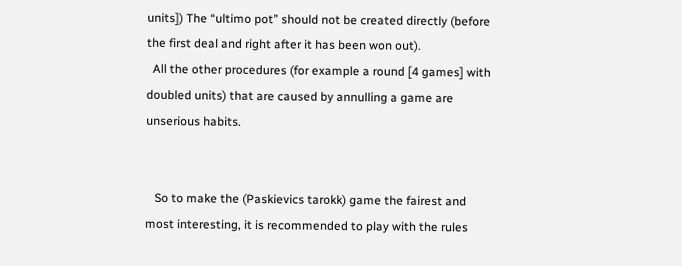units]) The “ultimo pot” should not be created directly (before the first deal and right after it has been won out).
  All the other procedures (for example a round [4 games] with doubled units) that are caused by annulling a game are unserious habits.


   So to make the (Paskievics tarokk) game the fairest and most interesting, it is recommended to play with the rules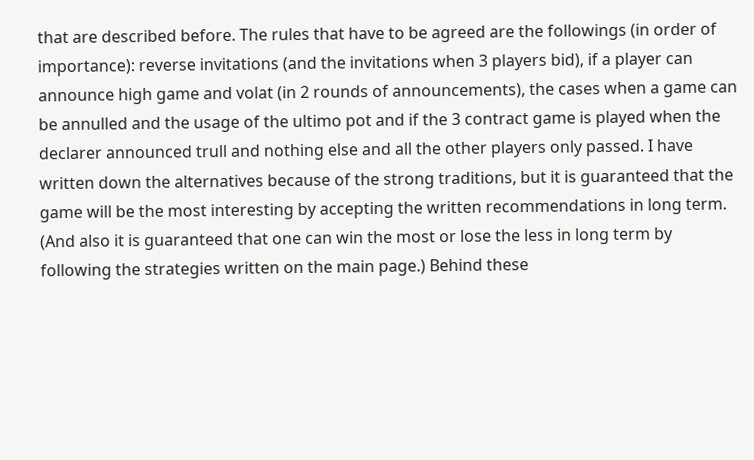that are described before. The rules that have to be agreed are the followings (in order of importance): reverse invitations (and the invitations when 3 players bid), if a player can announce high game and volat (in 2 rounds of announcements), the cases when a game can be annulled and the usage of the ultimo pot and if the 3 contract game is played when the declarer announced trull and nothing else and all the other players only passed. I have written down the alternatives because of the strong traditions, but it is guaranteed that the game will be the most interesting by accepting the written recommendations in long term. (And also it is guaranteed that one can win the most or lose the less in long term by following the strategies written on the main page.) Behind these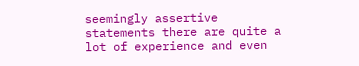seemingly assertive statements there are quite a lot of experience and even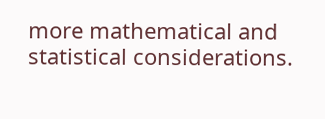more mathematical and statistical considerations.